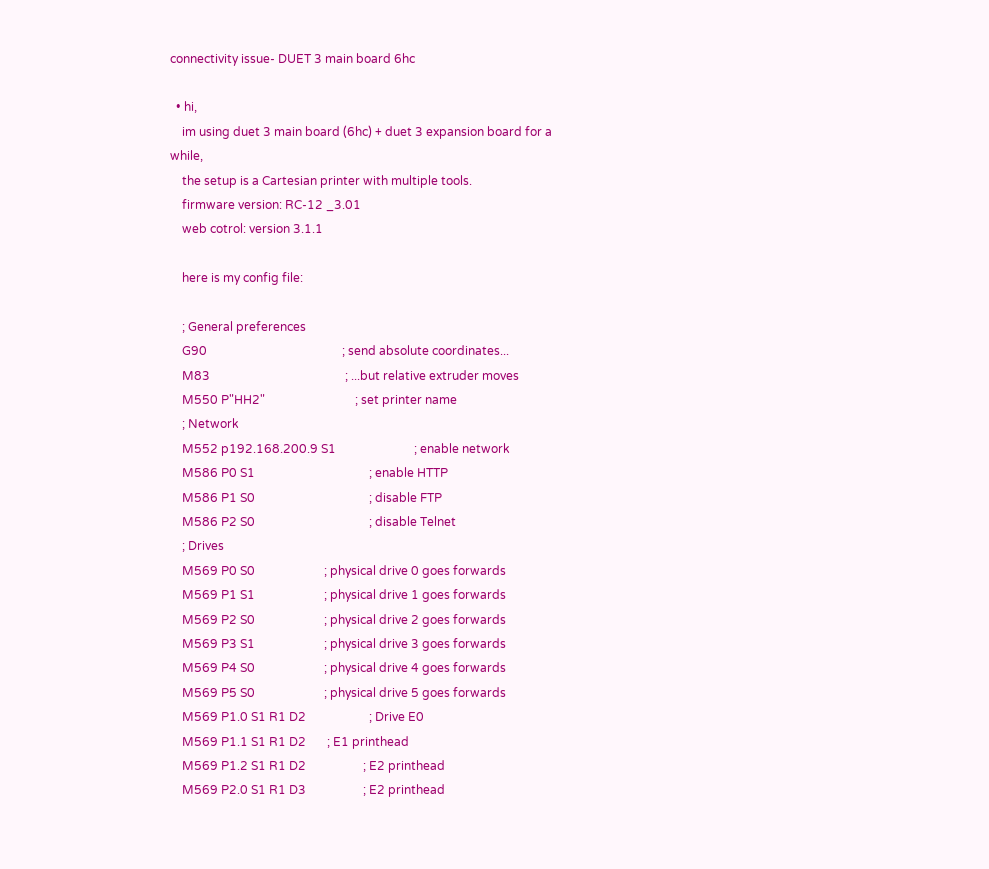connectivity issue- DUET 3 main board 6hc

  • hi,
    im using duet 3 main board (6hc) + duet 3 expansion board for a while,
    the setup is a Cartesian printer with multiple tools.
    firmware version: RC-12 _3.01
    web cotrol: version 3.1.1

    here is my config file:

    ; General preferences
    G90                                             ; send absolute coordinates...
    M83                                             ; ...but relative extruder moves
    M550 P"HH2"                              ; set printer name
    ; Network
    M552 p192.168.200.9 S1                          ; enable network
    M586 P0 S1                                      ; enable HTTP
    M586 P1 S0                                      ; disable FTP
    M586 P2 S0                                      ; disable Telnet
    ; Drives
    M569 P0 S0                       ; physical drive 0 goes forwards
    M569 P1 S1                       ; physical drive 1 goes forwards
    M569 P2 S0                       ; physical drive 2 goes forwards
    M569 P3 S1                       ; physical drive 3 goes forwards
    M569 P4 S0                       ; physical drive 4 goes forwards
    M569 P5 S0                       ; physical drive 5 goes forwards
    M569 P1.0 S1 R1 D2                     ; Drive E0
    M569 P1.1 S1 R1 D2       ; E1 printhead
    M569 P1.2 S1 R1 D2                   ; E2 printhead
    M569 P2.0 S1 R1 D3                   ; E2 printhead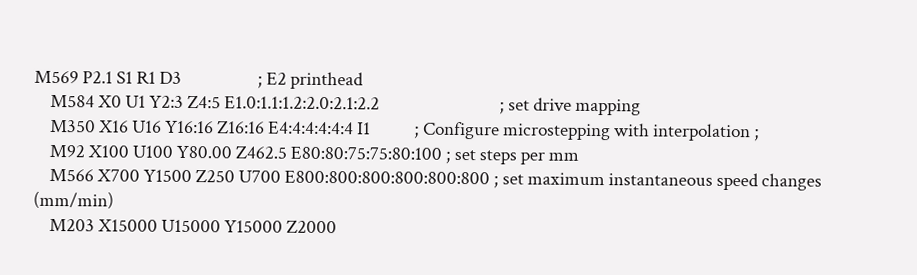M569 P2.1 S1 R1 D3                   ; E2 printhead
    M584 X0 U1 Y2:3 Z4:5 E1.0:1.1:1.2:2.0:2.1:2.2                              ; set drive mapping
    M350 X16 U16 Y16:16 Z16:16 E4:4:4:4:4:4 I1           ; Configure microstepping with interpolation ;
    M92 X100 U100 Y80.00 Z462.5 E80:80:75:75:80:100 ; set steps per mm
    M566 X700 Y1500 Z250 U700 E800:800:800:800:800:800 ; set maximum instantaneous speed changes (mm/min)
    M203 X15000 U15000 Y15000 Z2000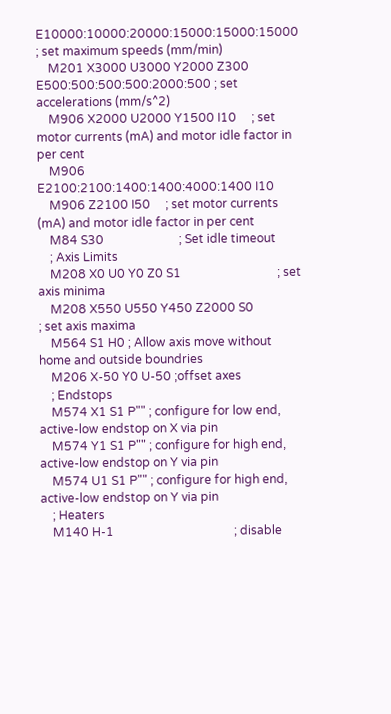E10000:10000:20000:15000:15000:15000 ; set maximum speeds (mm/min)
    M201 X3000 U3000 Y2000 Z300 E500:500:500:500:2000:500 ; set accelerations (mm/s^2)
    M906 X2000 U2000 Y1500 I10     ; set motor currents (mA) and motor idle factor in per cent
    M906 E2100:2100:1400:1400:4000:1400 I10
    M906 Z2100 I50     ; set motor currents (mA) and motor idle factor in per cent
    M84 S30                         ; Set idle timeout
    ; Axis Limits
    M208 X0 U0 Y0 Z0 S1                                ; set axis minima
    M208 X550 U550 Y450 Z2000 S0                          ; set axis maxima
    M564 S1 H0 ; Allow axis move without home and outside boundries
    M206 X-50 Y0 U-50 ;offset axes
    ; Endstops
    M574 X1 S1 P"" ; configure for low end, active-low endstop on X via pin
    M574 Y1 S1 P"" ; configure for high end, active-low endstop on Y via pin
    M574 U1 S1 P"" ; configure for high end, active-low endstop on Y via pin
    ; Heaters
    M140 H-1                                        ; disable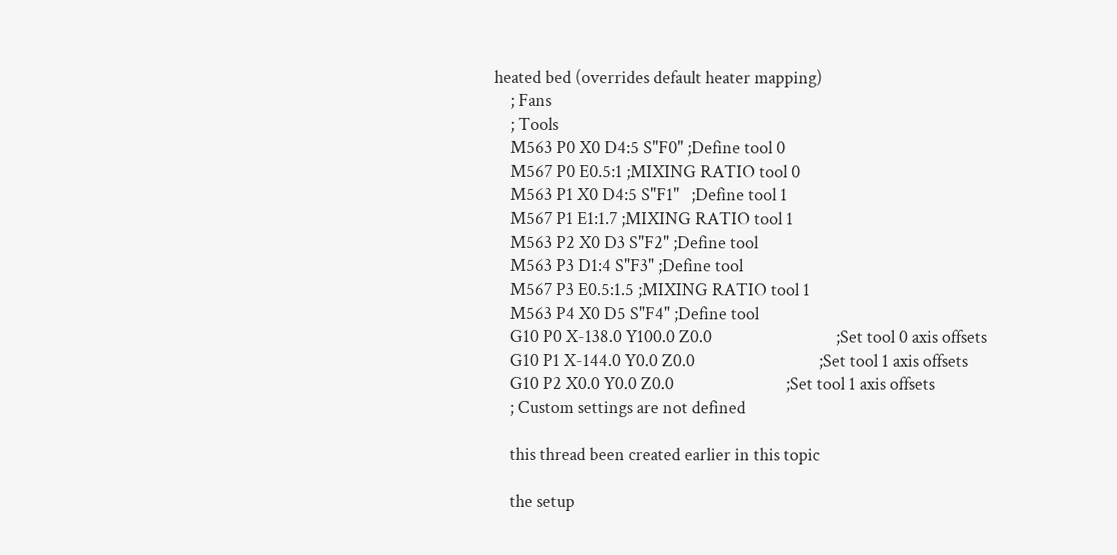heated bed (overrides default heater mapping)
    ; Fans
    ; Tools
    M563 P0 X0 D4:5 S"F0" ;Define tool 0
    M567 P0 E0.5:1 ;MIXING RATIO tool 0
    M563 P1 X0 D4:5 S"F1"   ;Define tool 1
    M567 P1 E1:1.7 ;MIXING RATIO tool 1
    M563 P2 X0 D3 S"F2" ;Define tool
    M563 P3 D1:4 S"F3" ;Define tool
    M567 P3 E0.5:1.5 ;MIXING RATIO tool 1
    M563 P4 X0 D5 S"F4" ;Define tool
    G10 P0 X-138.0 Y100.0 Z0.0                               ;Set tool 0 axis offsets
    G10 P1 X-144.0 Y0.0 Z0.0                               ;Set tool 1 axis offsets
    G10 P2 X0.0 Y0.0 Z0.0                            ;Set tool 1 axis offsets
    ; Custom settings are not defined

    this thread been created earlier in this topic

    the setup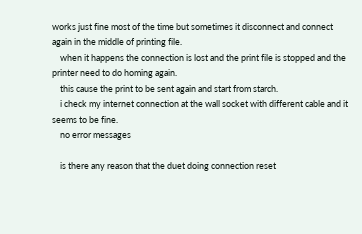works just fine most of the time but sometimes it disconnect and connect again in the middle of printing file.
    when it happens the connection is lost and the print file is stopped and the printer need to do homing again.
    this cause the print to be sent again and start from starch.
    i check my internet connection at the wall socket with different cable and it seems to be fine.
    no error messages

    is there any reason that the duet doing connection reset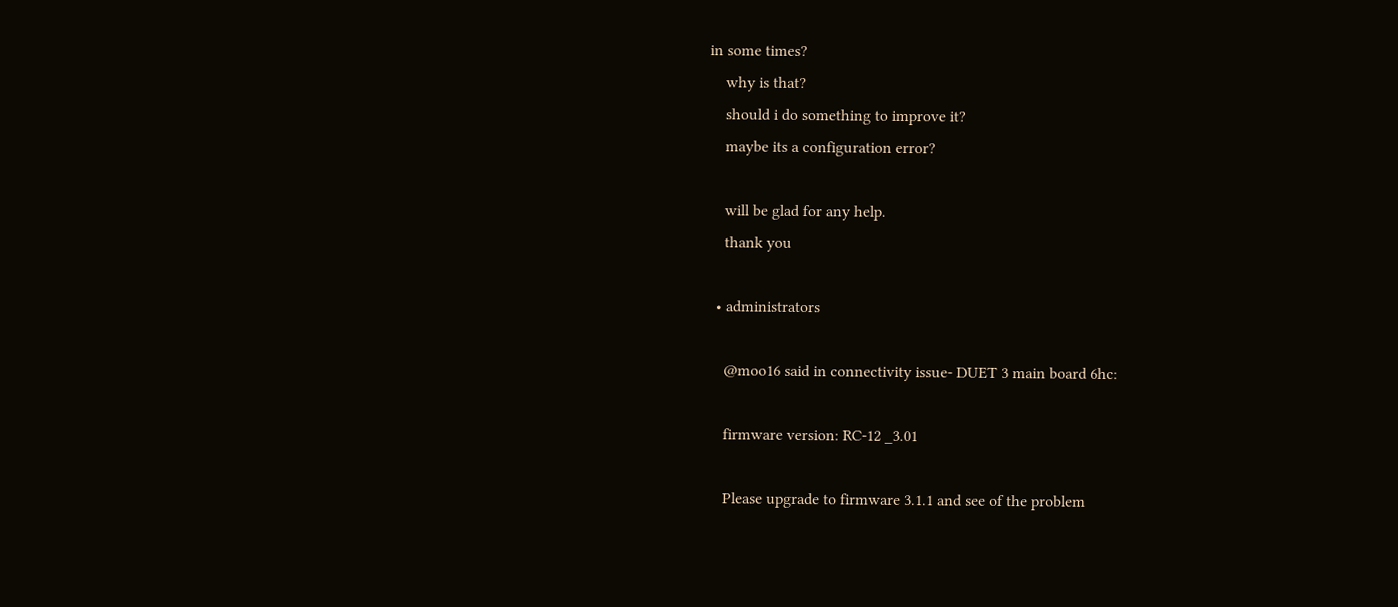in some times?
    why is that?
    should i do something to improve it?
    maybe its a configuration error?

    will be glad for any help.
    thank you

  • administrators

    @moo16 said in connectivity issue- DUET 3 main board 6hc:

    firmware version: RC-12 _3.01

    Please upgrade to firmware 3.1.1 and see of the problem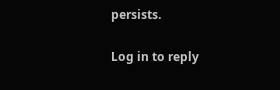persists.

Log in to reply